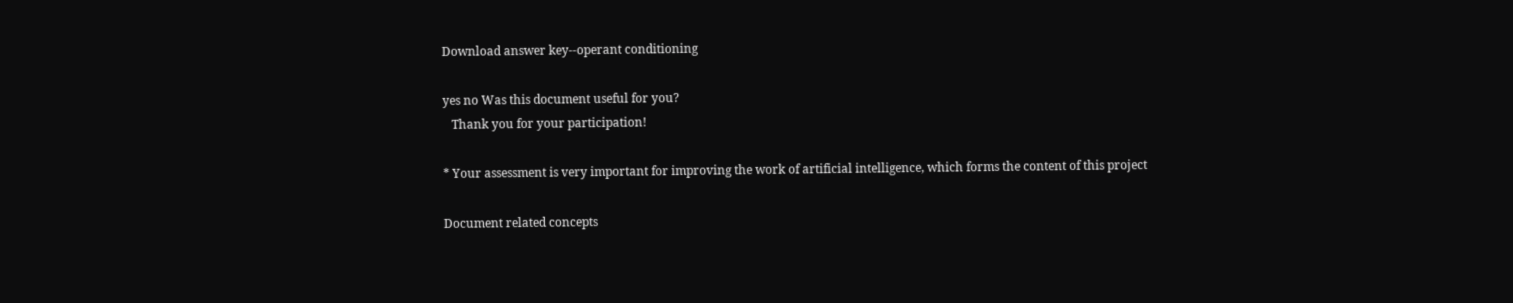Download answer key--operant conditioning

yes no Was this document useful for you?
   Thank you for your participation!

* Your assessment is very important for improving the work of artificial intelligence, which forms the content of this project

Document related concepts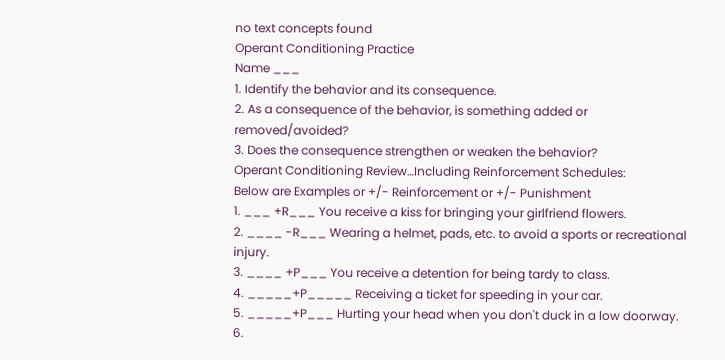no text concepts found
Operant Conditioning Practice
Name ___
1. Identify the behavior and its consequence.
2. As a consequence of the behavior, is something added or removed/avoided?
3. Does the consequence strengthen or weaken the behavior?
Operant Conditioning Review…Including Reinforcement Schedules:
Below are Examples or +/- Reinforcement or +/- Punishment
1. ___ +R___ You receive a kiss for bringing your girlfriend flowers.
2. ____ -R___ Wearing a helmet, pads, etc. to avoid a sports or recreational injury.
3. ____ +P___ You receive a detention for being tardy to class.
4. _____+P_____ Receiving a ticket for speeding in your car.
5. _____+P___ Hurting your head when you don't duck in a low doorway.
6.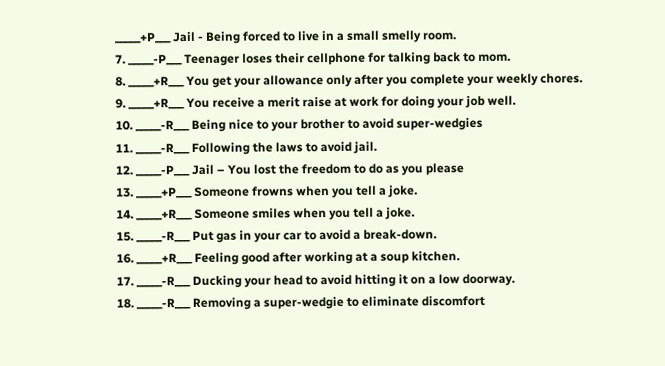_____+P___ Jail - Being forced to live in a small smelly room.
7. _____-P___ Teenager loses their cellphone for talking back to mom.
8. _____+R___ You get your allowance only after you complete your weekly chores.
9. _____+R___ You receive a merit raise at work for doing your job well.
10. _____-R___ Being nice to your brother to avoid super-wedgies
11. _____-R___ Following the laws to avoid jail.
12. _____-P___ Jail – You lost the freedom to do as you please
13. _____+P___ Someone frowns when you tell a joke.
14. _____+R___ Someone smiles when you tell a joke.
15. _____-R___ Put gas in your car to avoid a break-down.
16. _____+R___ Feeling good after working at a soup kitchen.
17. _____-R___ Ducking your head to avoid hitting it on a low doorway.
18. _____-R___ Removing a super-wedgie to eliminate discomfort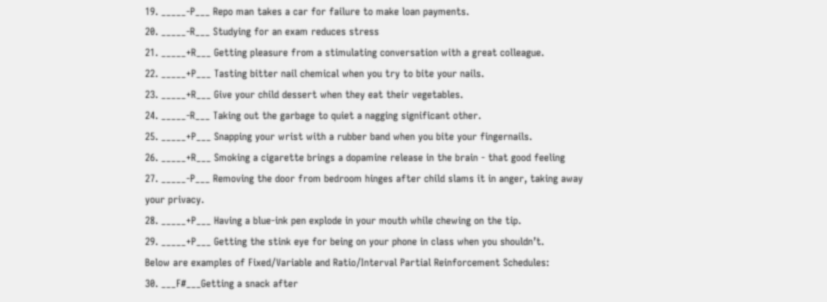19. _____-P___ Repo man takes a car for failure to make loan payments.
20. _____-R___ Studying for an exam reduces stress
21. _____+R___ Getting pleasure from a stimulating conversation with a great colleague.
22. _____+P___ Tasting bitter nail chemical when you try to bite your nails.
23. _____+R___ Give your child dessert when they eat their vegetables.
24. _____-R___ Taking out the garbage to quiet a nagging significant other.
25. _____+P___ Snapping your wrist with a rubber band when you bite your fingernails.
26. _____+R___ Smoking a cigarette brings a dopamine release in the brain - that good feeling
27. _____-P___ Removing the door from bedroom hinges after child slams it in anger, taking away
your privacy.
28. _____+P___ Having a blue-ink pen explode in your mouth while chewing on the tip.
29. _____+P___ Getting the stink eye for being on your phone in class when you shouldn’t.
Below are examples of Fixed/Variable and Ratio/Interval Partial Reinforcement Schedules:
30. ___F#___Getting a snack after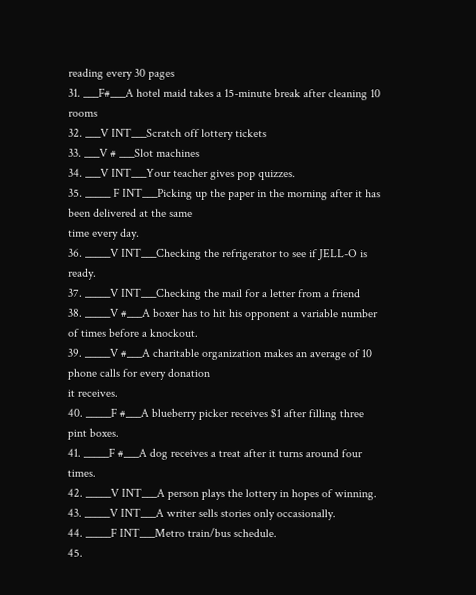reading every 30 pages
31. ___F#___A hotel maid takes a 15-minute break after cleaning 10 rooms
32. ___V INT___Scratch off lottery tickets
33. ___V # ___Slot machines
34. ___V INT___Your teacher gives pop quizzes.
35. _____ F INT___Picking up the paper in the morning after it has been delivered at the same
time every day.
36. _____V INT___Checking the refrigerator to see if JELL-O is ready.
37. _____V INT___Checking the mail for a letter from a friend
38. _____V #___A boxer has to hit his opponent a variable number of times before a knockout.
39. _____V #___A charitable organization makes an average of 10 phone calls for every donation
it receives.
40. _____F #___A blueberry picker receives $1 after filling three pint boxes.
41. _____F #___A dog receives a treat after it turns around four times.
42. _____V INT___A person plays the lottery in hopes of winning.
43. _____V INT___A writer sells stories only occasionally.
44. _____F INT___Metro train/bus schedule.
45.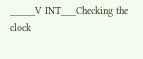_____V INT___Checking the clock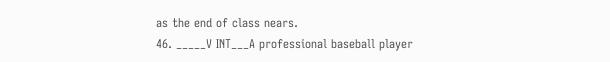as the end of class nears.
46. _____V INT___A professional baseball player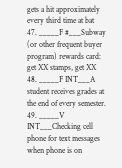gets a hit approximately every third time at bat
47. _____F #___Subway (or other frequent buyer program) rewards card: get XX stamps, get XX
48. _____F INT___A student receives grades at the end of every semester.
49. _____V INT___Checking cell phone for text messages when phone is on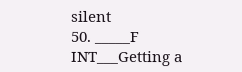silent
50. _____F INT___Getting a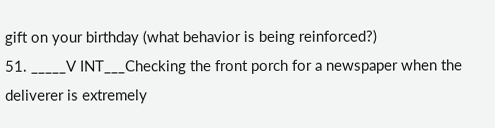gift on your birthday (what behavior is being reinforced?)
51. _____V INT___Checking the front porch for a newspaper when the deliverer is extremely